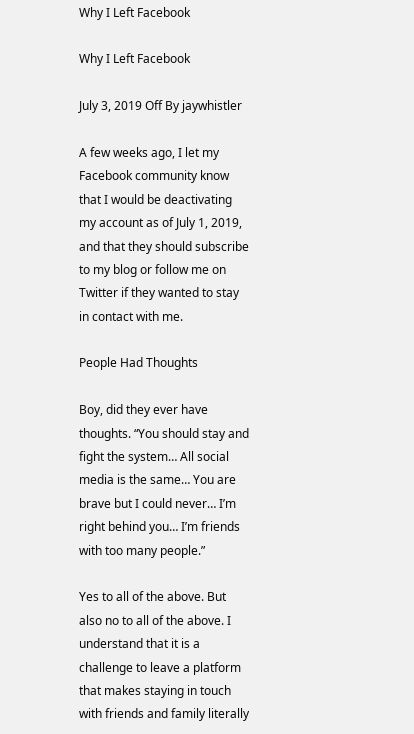Why I Left Facebook

Why I Left Facebook

July 3, 2019 Off By jaywhistler

A few weeks ago, I let my Facebook community know that I would be deactivating my account as of July 1, 2019, and that they should subscribe to my blog or follow me on Twitter if they wanted to stay in contact with me.

People Had Thoughts

Boy, did they ever have thoughts. “You should stay and fight the system… All social media is the same… You are brave but I could never… I’m right behind you… I’m friends with too many people.”

Yes to all of the above. But also no to all of the above. I understand that it is a challenge to leave a platform that makes staying in touch with friends and family literally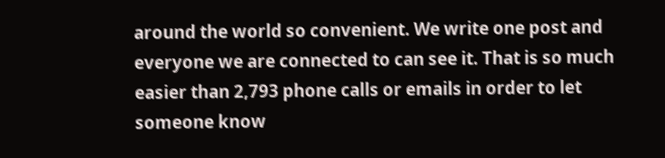around the world so convenient. We write one post and everyone we are connected to can see it. That is so much easier than 2,793 phone calls or emails in order to let someone know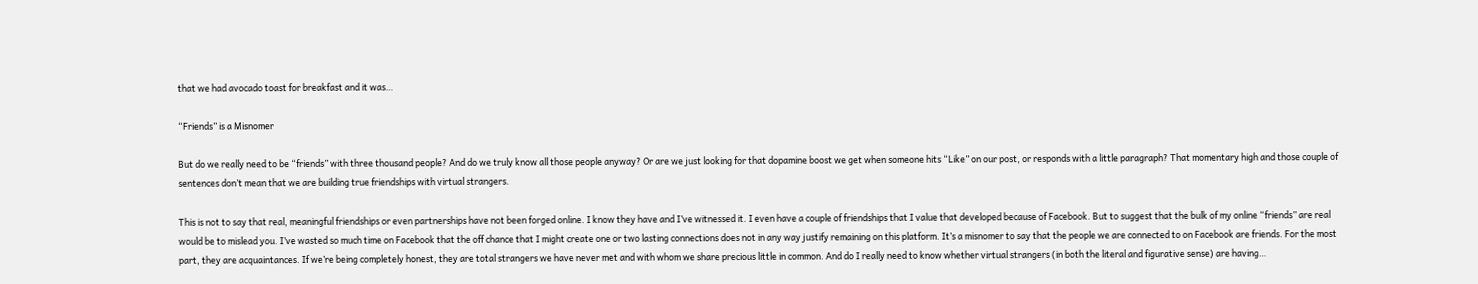that we had avocado toast for breakfast and it was…

“Friends” is a Misnomer

But do we really need to be “friends” with three thousand people? And do we truly know all those people anyway? Or are we just looking for that dopamine boost we get when someone hits “Like” on our post, or responds with a little paragraph? That momentary high and those couple of sentences don’t mean that we are building true friendships with virtual strangers.

This is not to say that real, meaningful friendships or even partnerships have not been forged online. I know they have and I’ve witnessed it. I even have a couple of friendships that I value that developed because of Facebook. But to suggest that the bulk of my online “friends” are real would be to mislead you. I’ve wasted so much time on Facebook that the off chance that I might create one or two lasting connections does not in any way justify remaining on this platform. It’s a misnomer to say that the people we are connected to on Facebook are friends. For the most part, they are acquaintances. If we’re being completely honest, they are total strangers we have never met and with whom we share precious little in common. And do I really need to know whether virtual strangers (in both the literal and figurative sense) are having…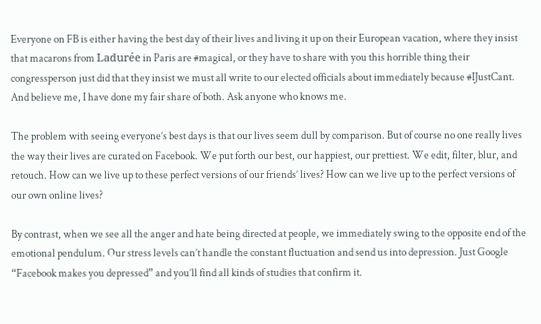Everyone on FB is either having the best day of their lives and living it up on their European vacation, where they insist that macarons from Ladurée in Paris are #magical, or they have to share with you this horrible thing their congressperson just did that they insist we must all write to our elected officials about immediately because #IJustCant. And believe me, I have done my fair share of both. Ask anyone who knows me.

The problem with seeing everyone’s best days is that our lives seem dull by comparison. But of course no one really lives the way their lives are curated on Facebook. We put forth our best, our happiest, our prettiest. We edit, filter, blur, and retouch. How can we live up to these perfect versions of our friends’ lives? How can we live up to the perfect versions of our own online lives?

By contrast, when we see all the anger and hate being directed at people, we immediately swing to the opposite end of the emotional pendulum. Our stress levels can’t handle the constant fluctuation and send us into depression. Just Google “Facebook makes you depressed” and you’ll find all kinds of studies that confirm it.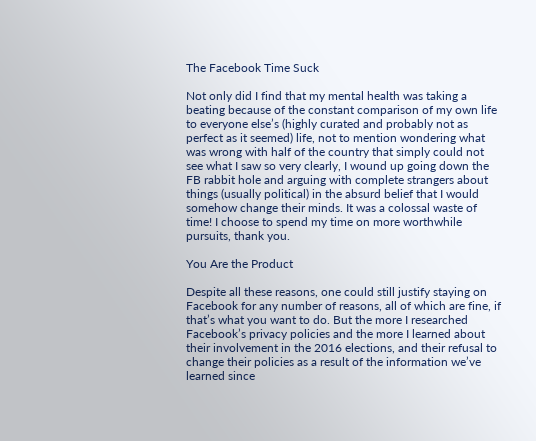The Facebook Time Suck

Not only did I find that my mental health was taking a beating because of the constant comparison of my own life to everyone else’s (highly curated and probably not as perfect as it seemed) life, not to mention wondering what was wrong with half of the country that simply could not see what I saw so very clearly, I wound up going down the FB rabbit hole and arguing with complete strangers about things (usually political) in the absurd belief that I would somehow change their minds. It was a colossal waste of time! I choose to spend my time on more worthwhile pursuits, thank you.

You Are the Product

Despite all these reasons, one could still justify staying on Facebook for any number of reasons, all of which are fine, if that’s what you want to do. But the more I researched Facebook’s privacy policies and the more I learned about their involvement in the 2016 elections, and their refusal to change their policies as a result of the information we’ve learned since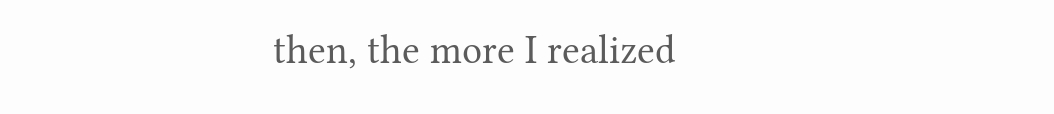then, the more I realized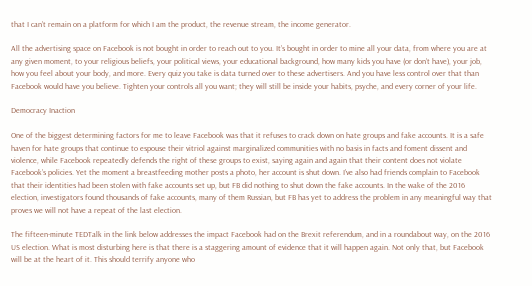that I can’t remain on a platform for which I am the product, the revenue stream, the income generator.

All the advertising space on Facebook is not bought in order to reach out to you. It’s bought in order to mine all your data, from where you are at any given moment, to your religious beliefs, your political views, your educational background, how many kids you have (or don’t have), your job, how you feel about your body, and more. Every quiz you take is data turned over to these advertisers. And you have less control over that than Facebook would have you believe. Tighten your controls all you want; they will still be inside your habits, psyche, and every corner of your life.

Democracy Inaction

One of the biggest determining factors for me to leave Facebook was that it refuses to crack down on hate groups and fake accounts. It is a safe haven for hate groups that continue to espouse their vitriol against marginalized communities with no basis in facts and foment dissent and violence, while Facebook repeatedly defends the right of these groups to exist, saying again and again that their content does not violate Facebook’s policies. Yet the moment a breastfeeding mother posts a photo, her account is shut down. I’ve also had friends complain to Facebook that their identities had been stolen with fake accounts set up, but FB did nothing to shut down the fake accounts. In the wake of the 2016 election, investigators found thousands of fake accounts, many of them Russian, but FB has yet to address the problem in any meaningful way that proves we will not have a repeat of the last election.

The fifteen-minute TEDTalk in the link below addresses the impact Facebook had on the Brexit referendum, and in a roundabout way, on the 2016 US election. What is most disturbing here is that there is a staggering amount of evidence that it will happen again. Not only that, but Facebook will be at the heart of it. This should terrify anyone who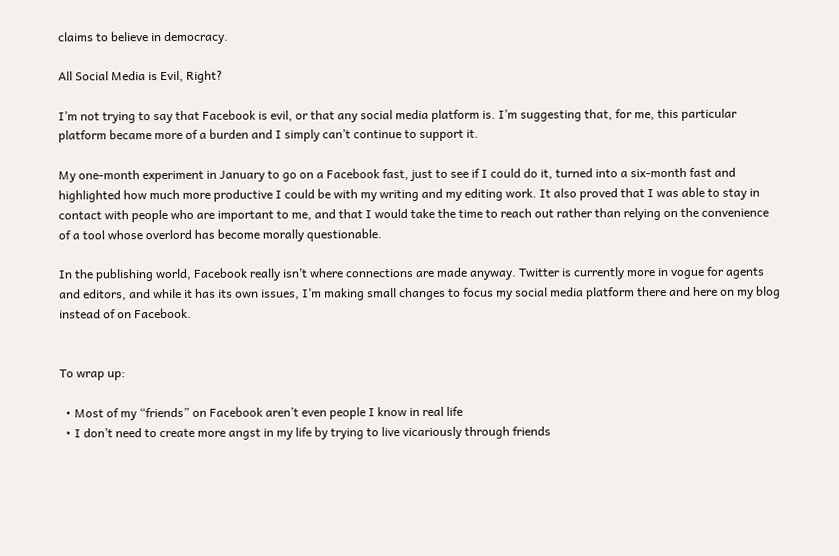claims to believe in democracy.

All Social Media is Evil, Right?

I’m not trying to say that Facebook is evil, or that any social media platform is. I’m suggesting that, for me, this particular platform became more of a burden and I simply can’t continue to support it.

My one-month experiment in January to go on a Facebook fast, just to see if I could do it, turned into a six-month fast and highlighted how much more productive I could be with my writing and my editing work. It also proved that I was able to stay in contact with people who are important to me, and that I would take the time to reach out rather than relying on the convenience of a tool whose overlord has become morally questionable.

In the publishing world, Facebook really isn’t where connections are made anyway. Twitter is currently more in vogue for agents and editors, and while it has its own issues, I’m making small changes to focus my social media platform there and here on my blog instead of on Facebook.


To wrap up:

  • Most of my “friends” on Facebook aren’t even people I know in real life
  • I don’t need to create more angst in my life by trying to live vicariously through friends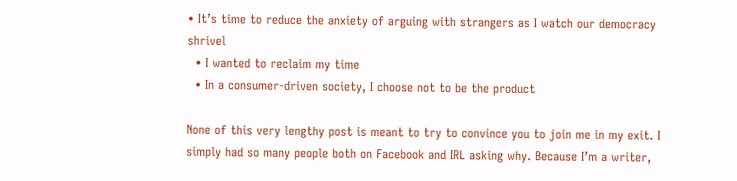• It’s time to reduce the anxiety of arguing with strangers as I watch our democracy shrivel
  • I wanted to reclaim my time
  • In a consumer-driven society, I choose not to be the product

None of this very lengthy post is meant to try to convince you to join me in my exit. I simply had so many people both on Facebook and IRL asking why. Because I’m a writer,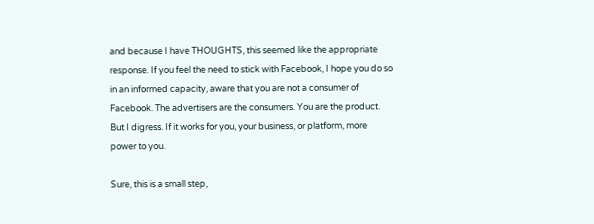and because I have THOUGHTS, this seemed like the appropriate response. If you feel the need to stick with Facebook, I hope you do so in an informed capacity, aware that you are not a consumer of Facebook. The advertisers are the consumers. You are the product. But I digress. If it works for you, your business, or platform, more power to you.

Sure, this is a small step,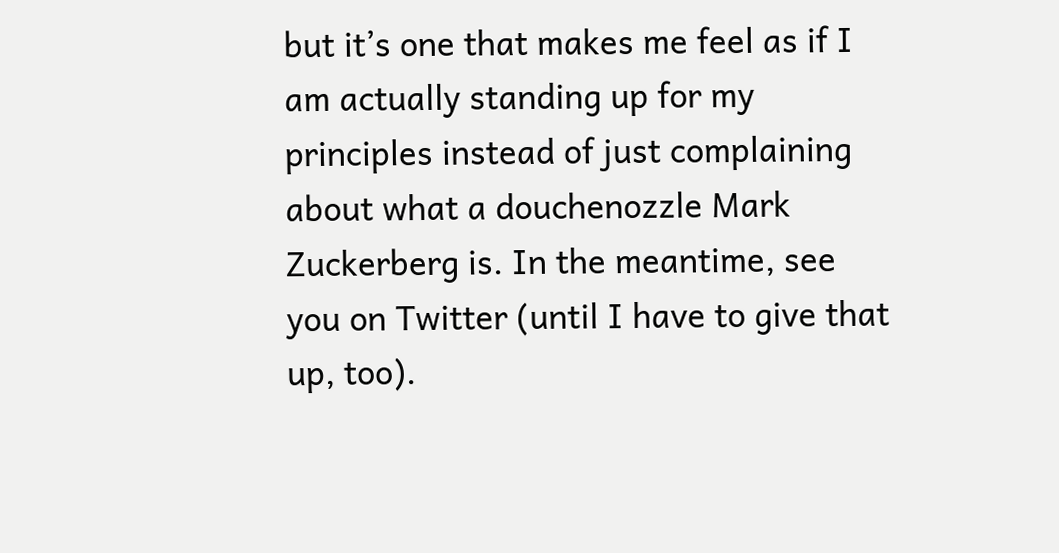but it’s one that makes me feel as if I am actually standing up for my principles instead of just complaining about what a douchenozzle Mark Zuckerberg is. In the meantime, see you on Twitter (until I have to give that up, too).